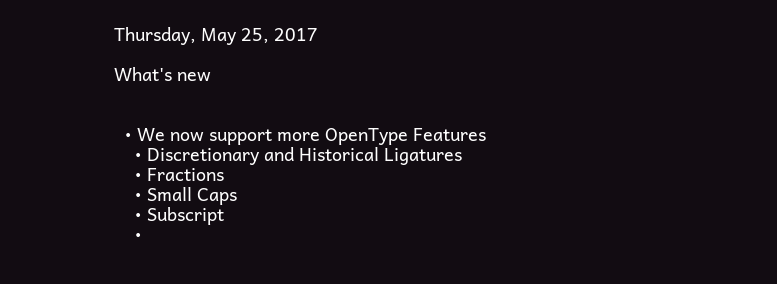Thursday, May 25, 2017

What's new


  • We now support more OpenType Features
    • Discretionary and Historical Ligatures
    • Fractions
    • Small Caps
    • Subscript
    •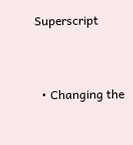Superscript


  • Changing the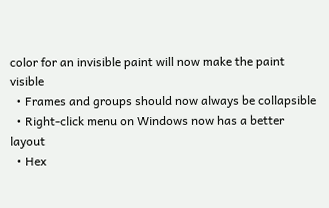color for an invisible paint will now make the paint visible
  • Frames and groups should now always be collapsible
  • Right-click menu on Windows now has a better layout
  • Hex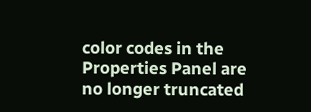color codes in the Properties Panel are no longer truncated